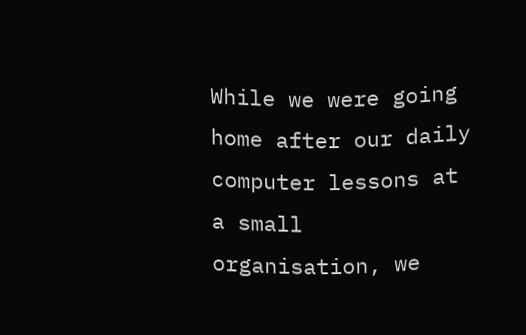While we were going home after our daily computer lessons at a small organisation, we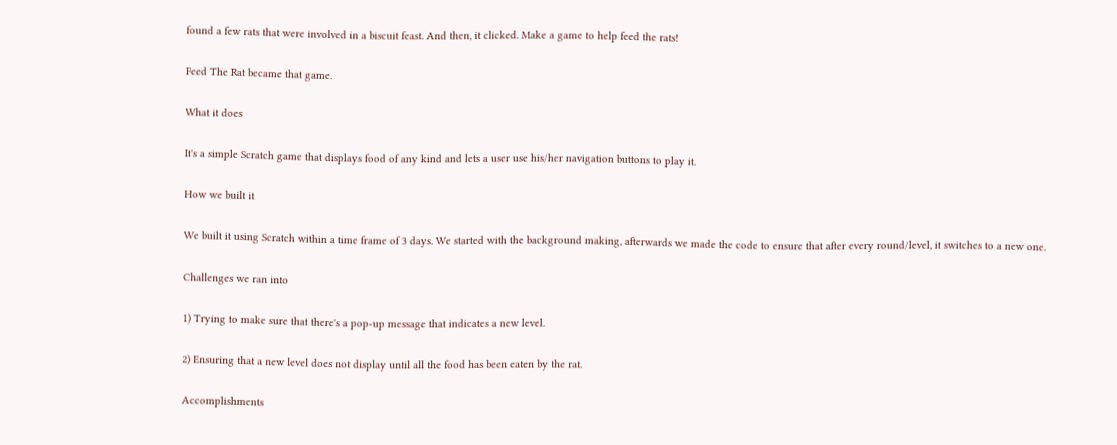found a few rats that were involved in a biscuit feast. And then, it clicked. Make a game to help feed the rats!

Feed The Rat became that game.

What it does

It's a simple Scratch game that displays food of any kind and lets a user use his/her navigation buttons to play it.

How we built it

We built it using Scratch within a time frame of 3 days. We started with the background making, afterwards we made the code to ensure that after every round/level, it switches to a new one.

Challenges we ran into

1) Trying to make sure that there's a pop-up message that indicates a new level.

2) Ensuring that a new level does not display until all the food has been eaten by the rat.

Accomplishments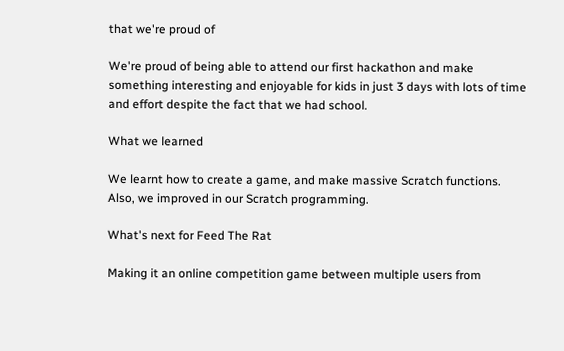that we're proud of

We're proud of being able to attend our first hackathon and make something interesting and enjoyable for kids in just 3 days with lots of time and effort despite the fact that we had school.

What we learned

We learnt how to create a game, and make massive Scratch functions. Also, we improved in our Scratch programming.

What's next for Feed The Rat

Making it an online competition game between multiple users from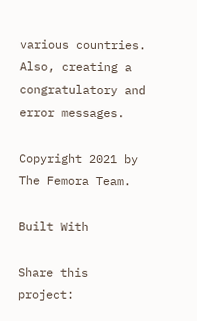various countries. Also, creating a congratulatory and error messages.

Copyright 2021 by The Femora Team.

Built With

Share this project: